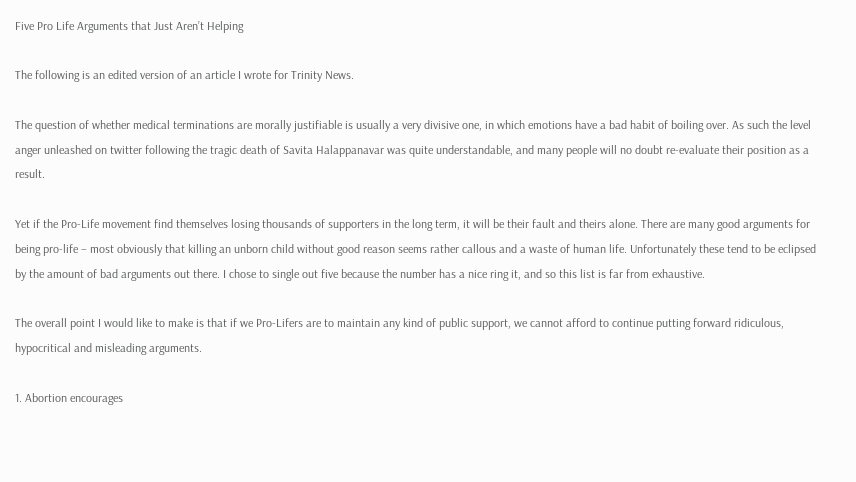Five Pro Life Arguments that Just Aren’t Helping

The following is an edited version of an article I wrote for Trinity News.

The question of whether medical terminations are morally justifiable is usually a very divisive one, in which emotions have a bad habit of boiling over. As such the level anger unleashed on twitter following the tragic death of Savita Halappanavar was quite understandable, and many people will no doubt re-evaluate their position as a result.

Yet if the Pro-Life movement find themselves losing thousands of supporters in the long term, it will be their fault and theirs alone. There are many good arguments for being pro-life – most obviously that killing an unborn child without good reason seems rather callous and a waste of human life. Unfortunately these tend to be eclipsed by the amount of bad arguments out there. I chose to single out five because the number has a nice ring it, and so this list is far from exhaustive.

The overall point I would like to make is that if we Pro-Lifers are to maintain any kind of public support, we cannot afford to continue putting forward ridiculous, hypocritical and misleading arguments.

1. Abortion encourages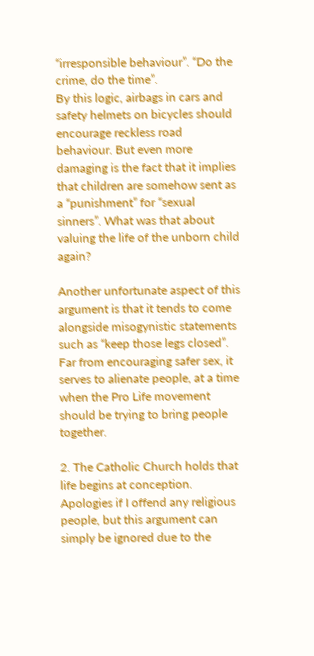“irresponsible behaviour”. “Do the crime, do the time”.
By this logic, airbags in cars and safety helmets on bicycles should encourage reckless road behaviour. But even more damaging is the fact that it implies that children are somehow sent as a “punishment” for “sexual sinners”. What was that about valuing the life of the unborn child again?

Another unfortunate aspect of this argument is that it tends to come alongside misogynistic statements such as “keep those legs closed”. Far from encouraging safer sex, it serves to alienate people, at a time when the Pro Life movement should be trying to bring people together.

2. The Catholic Church holds that life begins at conception.
Apologies if I offend any religious people, but this argument can simply be ignored due to the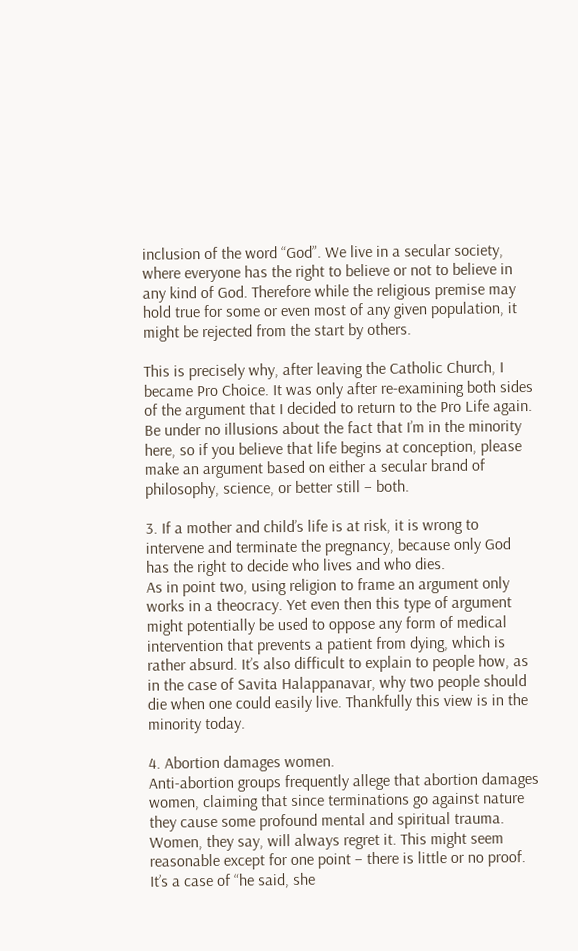inclusion of the word “God”. We live in a secular society, where everyone has the right to believe or not to believe in any kind of God. Therefore while the religious premise may hold true for some or even most of any given population, it might be rejected from the start by others.

This is precisely why, after leaving the Catholic Church, I became Pro Choice. It was only after re-examining both sides of the argument that I decided to return to the Pro Life again. Be under no illusions about the fact that I’m in the minority here, so if you believe that life begins at conception, please make an argument based on either a secular brand of philosophy, science, or better still – both.

3. If a mother and child’s life is at risk, it is wrong to intervene and terminate the pregnancy, because only God has the right to decide who lives and who dies.
As in point two, using religion to frame an argument only works in a theocracy. Yet even then this type of argument might potentially be used to oppose any form of medical intervention that prevents a patient from dying, which is rather absurd. It’s also difficult to explain to people how, as in the case of Savita Halappanavar, why two people should die when one could easily live. Thankfully this view is in the minority today.

4. Abortion damages women.
Anti-abortion groups frequently allege that abortion damages women, claiming that since terminations go against nature they cause some profound mental and spiritual trauma. Women, they say, will always regret it. This might seem reasonable except for one point – there is little or no proof. It’s a case of “he said, she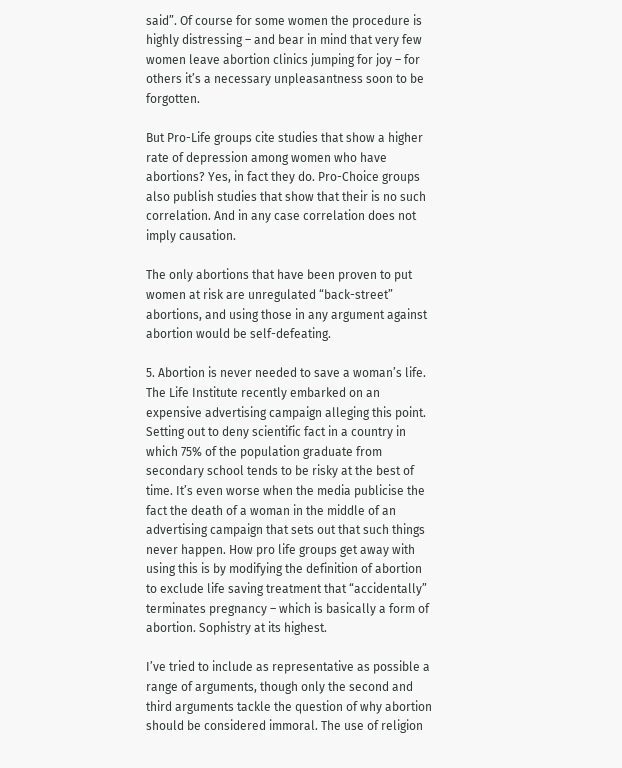said”. Of course for some women the procedure is highly distressing – and bear in mind that very few women leave abortion clinics jumping for joy – for others it’s a necessary unpleasantness soon to be forgotten.

But Pro-Life groups cite studies that show a higher rate of depression among women who have abortions? Yes, in fact they do. Pro-Choice groups also publish studies that show that their is no such correlation. And in any case correlation does not imply causation.

The only abortions that have been proven to put women at risk are unregulated “back-street” abortions, and using those in any argument against abortion would be self-defeating.

5. Abortion is never needed to save a woman’s life.
The Life Institute recently embarked on an expensive advertising campaign alleging this point. Setting out to deny scientific fact in a country in which 75% of the population graduate from secondary school tends to be risky at the best of time. It’s even worse when the media publicise the fact the death of a woman in the middle of an advertising campaign that sets out that such things never happen. How pro life groups get away with using this is by modifying the definition of abortion to exclude life saving treatment that “accidentally” terminates pregnancy – which is basically a form of abortion. Sophistry at its highest.

I’ve tried to include as representative as possible a range of arguments, though only the second and third arguments tackle the question of why abortion should be considered immoral. The use of religion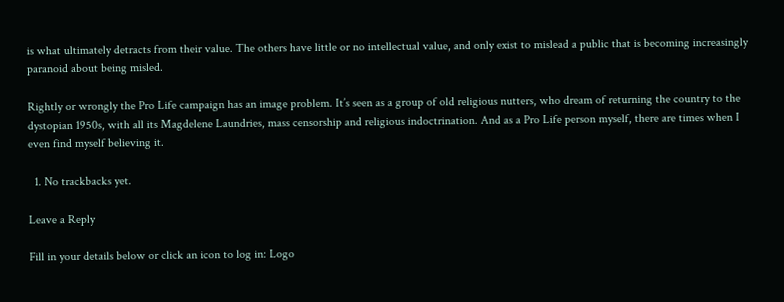is what ultimately detracts from their value. The others have little or no intellectual value, and only exist to mislead a public that is becoming increasingly paranoid about being misled.

Rightly or wrongly the Pro Life campaign has an image problem. It’s seen as a group of old religious nutters, who dream of returning the country to the dystopian 1950s, with all its Magdelene Laundries, mass censorship and religious indoctrination. And as a Pro Life person myself, there are times when I even find myself believing it.

  1. No trackbacks yet.

Leave a Reply

Fill in your details below or click an icon to log in: Logo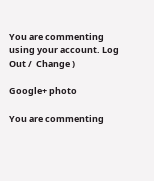You are commenting using your account. Log Out /  Change )

Google+ photo

You are commenting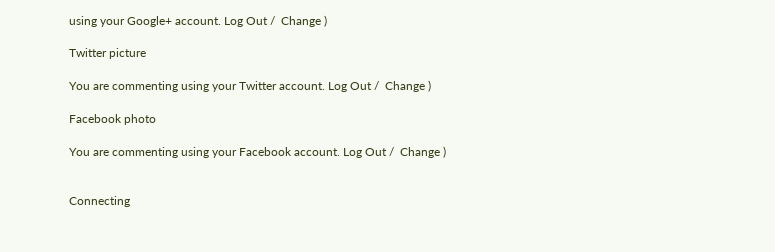using your Google+ account. Log Out /  Change )

Twitter picture

You are commenting using your Twitter account. Log Out /  Change )

Facebook photo

You are commenting using your Facebook account. Log Out /  Change )


Connecting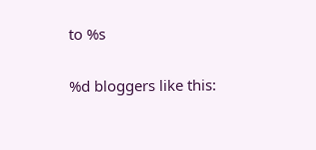to %s

%d bloggers like this: